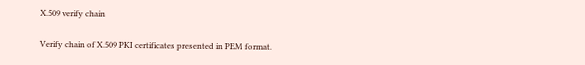X.509 verify chain

Verify chain of X.509 PKI certificates presented in PEM format.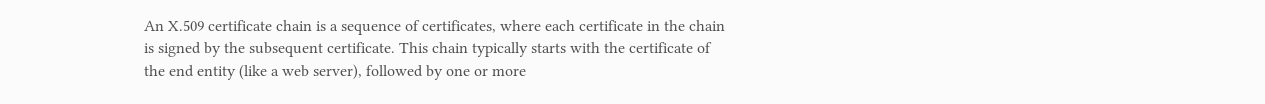An X.509 certificate chain is a sequence of certificates, where each certificate in the chain is signed by the subsequent certificate. This chain typically starts with the certificate of the end entity (like a web server), followed by one or more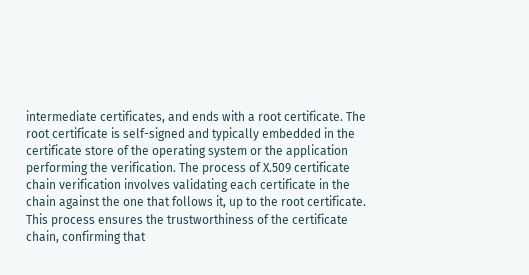intermediate certificates, and ends with a root certificate. The root certificate is self-signed and typically embedded in the certificate store of the operating system or the application performing the verification. The process of X.509 certificate chain verification involves validating each certificate in the chain against the one that follows it, up to the root certificate. This process ensures the trustworthiness of the certificate chain, confirming that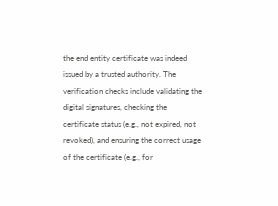the end entity certificate was indeed issued by a trusted authority. The verification checks include validating the digital signatures, checking the certificate status (e.g., not expired, not revoked), and ensuring the correct usage of the certificate (e.g., for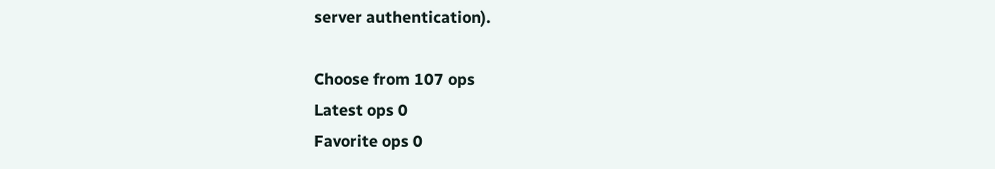server authentication).

Choose from 107 ops
Latest ops 0
Favorite ops 0